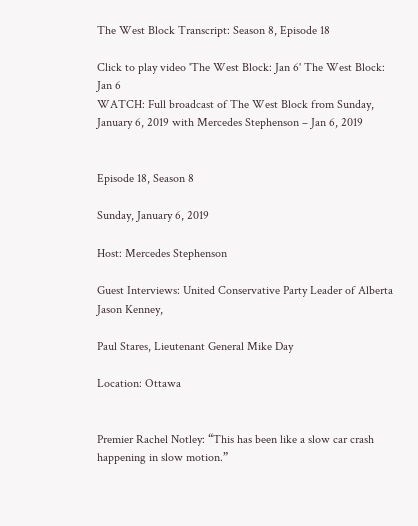The West Block Transcript: Season 8, Episode 18

Click to play video 'The West Block: Jan 6' The West Block: Jan 6
WATCH: Full broadcast of The West Block from Sunday, January 6, 2019 with Mercedes Stephenson – Jan 6, 2019


Episode 18, Season 8

Sunday, January 6, 2019

Host: Mercedes Stephenson

Guest Interviews: United Conservative Party Leader of Alberta Jason Kenney,

Paul Stares, Lieutenant General Mike Day

Location: Ottawa


Premier Rachel Notley: “This has been like a slow car crash happening in slow motion.”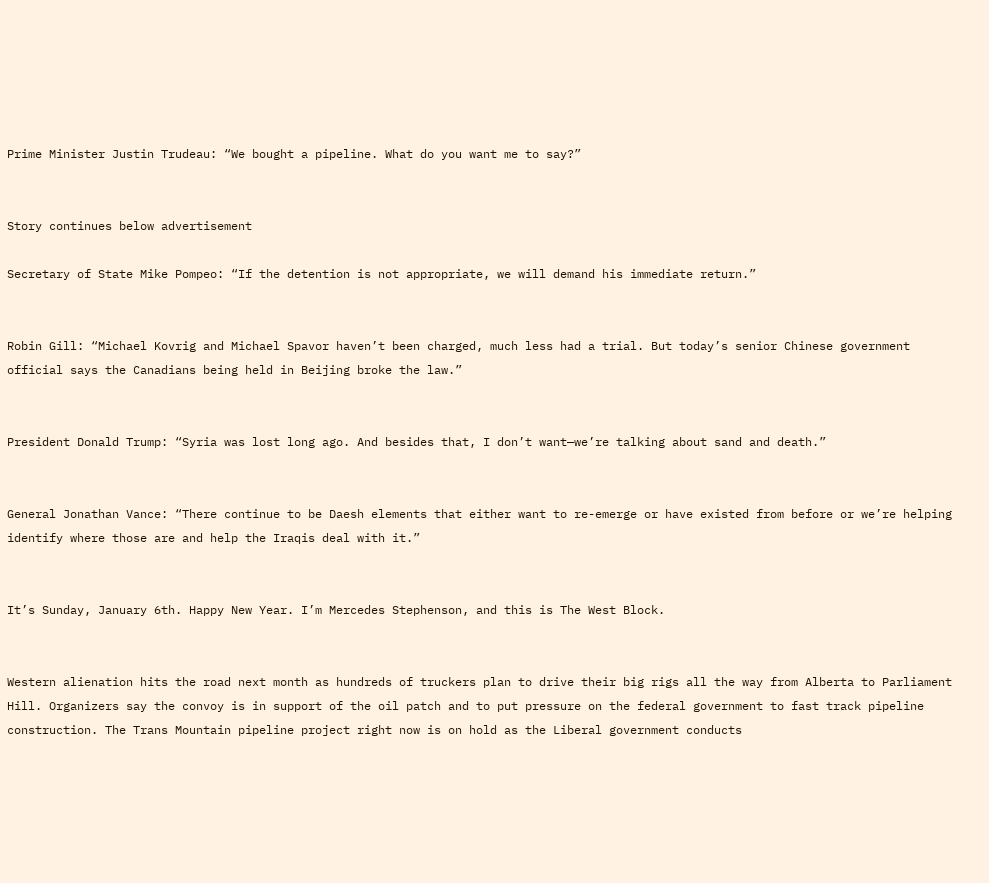Prime Minister Justin Trudeau: “We bought a pipeline. What do you want me to say?”


Story continues below advertisement

Secretary of State Mike Pompeo: “If the detention is not appropriate, we will demand his immediate return.”


Robin Gill: “Michael Kovrig and Michael Spavor haven’t been charged, much less had a trial. But today’s senior Chinese government official says the Canadians being held in Beijing broke the law.”


President Donald Trump: “Syria was lost long ago. And besides that, I don’t want—we’re talking about sand and death.”


General Jonathan Vance: “There continue to be Daesh elements that either want to re-emerge or have existed from before or we’re helping identify where those are and help the Iraqis deal with it.”


It’s Sunday, January 6th. Happy New Year. I’m Mercedes Stephenson, and this is The West Block.


Western alienation hits the road next month as hundreds of truckers plan to drive their big rigs all the way from Alberta to Parliament Hill. Organizers say the convoy is in support of the oil patch and to put pressure on the federal government to fast track pipeline construction. The Trans Mountain pipeline project right now is on hold as the Liberal government conducts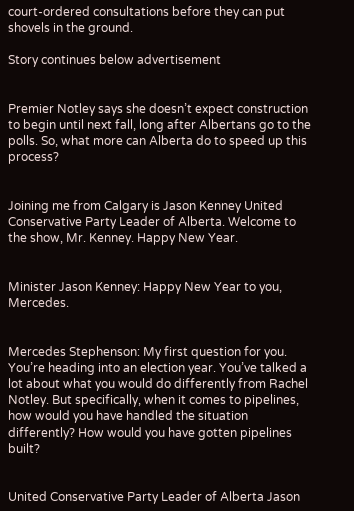court-ordered consultations before they can put shovels in the ground.

Story continues below advertisement


Premier Notley says she doesn’t expect construction to begin until next fall, long after Albertans go to the polls. So, what more can Alberta do to speed up this process?


Joining me from Calgary is Jason Kenney United Conservative Party Leader of Alberta. Welcome to the show, Mr. Kenney. Happy New Year.


Minister Jason Kenney: Happy New Year to you, Mercedes.


Mercedes Stephenson: My first question for you. You’re heading into an election year. You’ve talked a lot about what you would do differently from Rachel Notley. But specifically, when it comes to pipelines, how would you have handled the situation differently? How would you have gotten pipelines built?


United Conservative Party Leader of Alberta Jason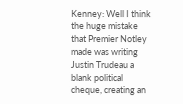Kenney: Well I think the huge mistake that Premier Notley made was writing Justin Trudeau a blank political cheque, creating an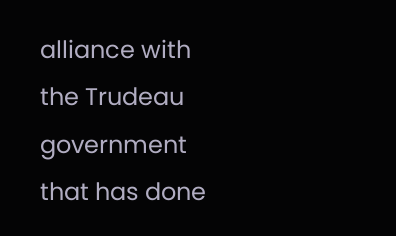alliance with the Trudeau government that has done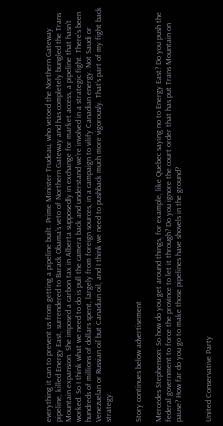everything it can to prevent us from getting a pipeline built. Prime Minister Trudeau, who vetoed the Northern Gateway pipeline, killed Energy East, surrendered to Barack Obama’s veto of Northern Gateway and has completely bungled the Trans Mountain expansion. She imposed a carbon tax in Alberta supposedly in exchange for market access, a pipeline that hasn’t worked. So I think what we need to do is pull the camera back and understand we’re involved in a strategic fight. There’s been hundreds of millions of dollars spent, largely from foreign sources, in a campaign to vilify Canadian energy. Not Saudi or Venezuelan or Russian oil but Canadian oil, and I think we need to pushback much more vigorously. That’s part of my fight back strategy.


Story continues below advertisement

Mercedes Stephenson: So how do you get around things, for example, like Quebec saying no to Energy East? Do you push the federal government to force the province to let it through? Do you ignore the court order that has put Trans Mountain on pause? How far do you go to make those pipelines have shovels in the ground?


United Conservative Party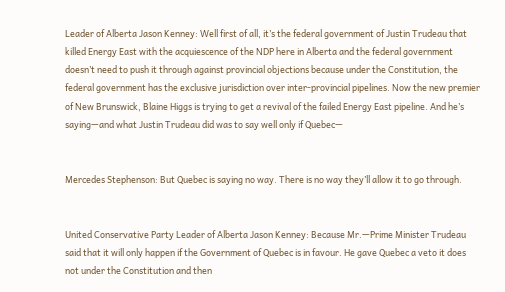Leader of Alberta Jason Kenney: Well first of all, it’s the federal government of Justin Trudeau that killed Energy East with the acquiescence of the NDP here in Alberta and the federal government doesn’t need to push it through against provincial objections because under the Constitution, the federal government has the exclusive jurisdiction over inter-provincial pipelines. Now the new premier of New Brunswick, Blaine Higgs is trying to get a revival of the failed Energy East pipeline. And he’s saying—and what Justin Trudeau did was to say well only if Quebec—


Mercedes Stephenson: But Quebec is saying no way. There is no way they’ll allow it to go through.


United Conservative Party Leader of Alberta Jason Kenney: Because Mr.—Prime Minister Trudeau said that it will only happen if the Government of Quebec is in favour. He gave Quebec a veto it does not under the Constitution and then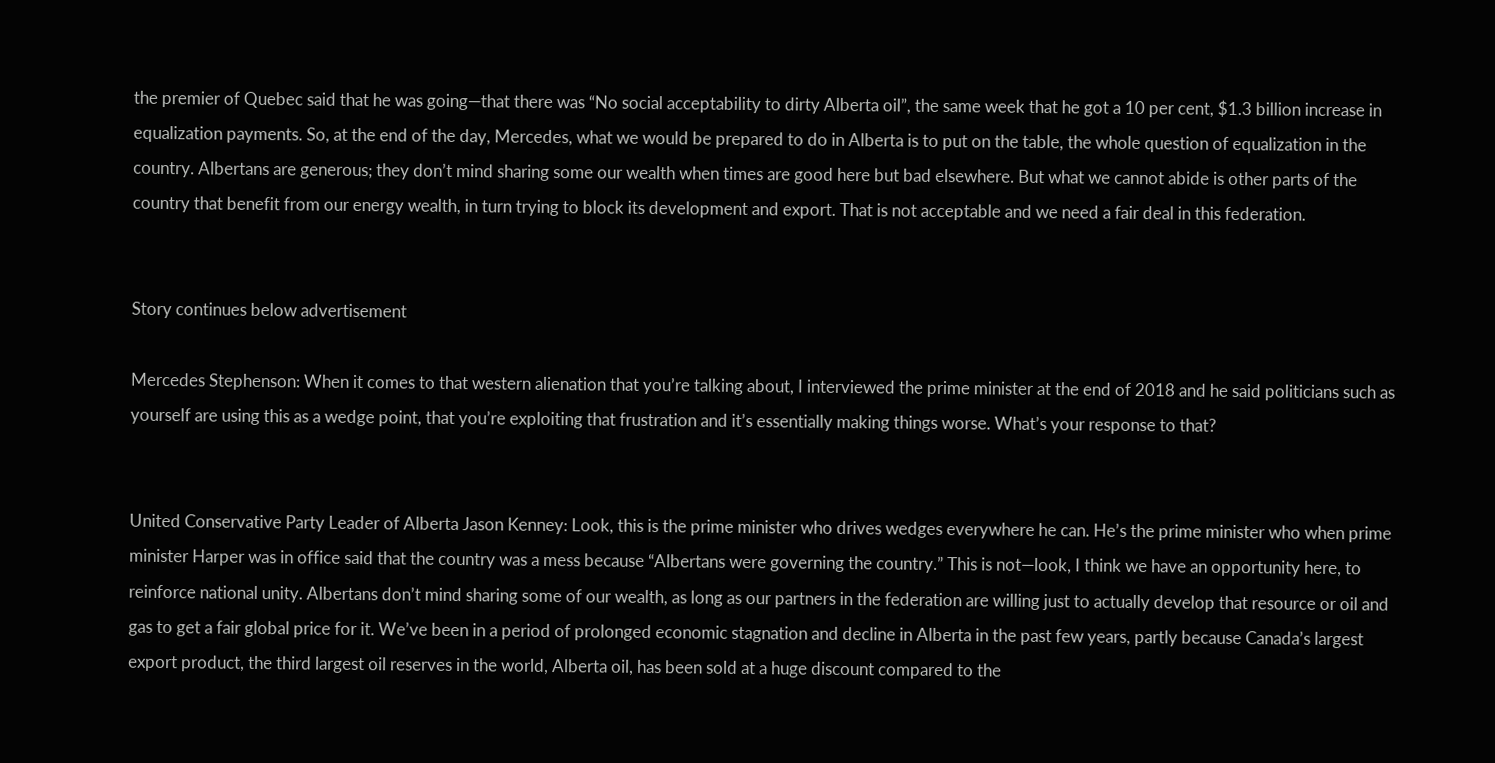the premier of Quebec said that he was going—that there was “No social acceptability to dirty Alberta oil”, the same week that he got a 10 per cent, $1.3 billion increase in equalization payments. So, at the end of the day, Mercedes, what we would be prepared to do in Alberta is to put on the table, the whole question of equalization in the country. Albertans are generous; they don’t mind sharing some our wealth when times are good here but bad elsewhere. But what we cannot abide is other parts of the country that benefit from our energy wealth, in turn trying to block its development and export. That is not acceptable and we need a fair deal in this federation.


Story continues below advertisement

Mercedes Stephenson: When it comes to that western alienation that you’re talking about, I interviewed the prime minister at the end of 2018 and he said politicians such as yourself are using this as a wedge point, that you’re exploiting that frustration and it’s essentially making things worse. What’s your response to that?


United Conservative Party Leader of Alberta Jason Kenney: Look, this is the prime minister who drives wedges everywhere he can. He’s the prime minister who when prime minister Harper was in office said that the country was a mess because “Albertans were governing the country.” This is not—look, I think we have an opportunity here, to reinforce national unity. Albertans don’t mind sharing some of our wealth, as long as our partners in the federation are willing just to actually develop that resource or oil and gas to get a fair global price for it. We’ve been in a period of prolonged economic stagnation and decline in Alberta in the past few years, partly because Canada’s largest export product, the third largest oil reserves in the world, Alberta oil, has been sold at a huge discount compared to the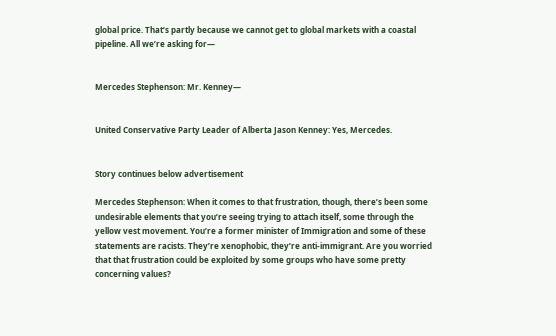global price. That’s partly because we cannot get to global markets with a coastal pipeline. All we’re asking for—


Mercedes Stephenson: Mr. Kenney—


United Conservative Party Leader of Alberta Jason Kenney: Yes, Mercedes.


Story continues below advertisement

Mercedes Stephenson: When it comes to that frustration, though, there’s been some undesirable elements that you’re seeing trying to attach itself, some through the yellow vest movement. You’re a former minister of Immigration and some of these statements are racists. They’re xenophobic, they’re anti-immigrant. Are you worried that that frustration could be exploited by some groups who have some pretty concerning values?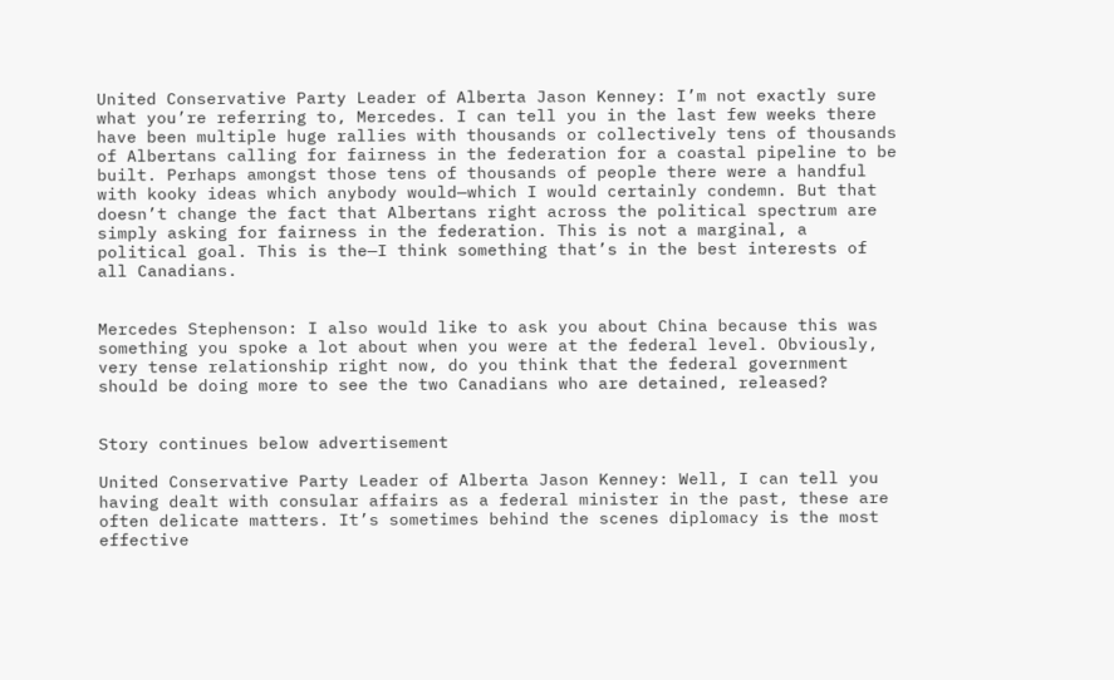United Conservative Party Leader of Alberta Jason Kenney: I’m not exactly sure what you’re referring to, Mercedes. I can tell you in the last few weeks there have been multiple huge rallies with thousands or collectively tens of thousands of Albertans calling for fairness in the federation for a coastal pipeline to be built. Perhaps amongst those tens of thousands of people there were a handful with kooky ideas which anybody would—which I would certainly condemn. But that doesn’t change the fact that Albertans right across the political spectrum are simply asking for fairness in the federation. This is not a marginal, a political goal. This is the—I think something that’s in the best interests of all Canadians.


Mercedes Stephenson: I also would like to ask you about China because this was something you spoke a lot about when you were at the federal level. Obviously, very tense relationship right now, do you think that the federal government should be doing more to see the two Canadians who are detained, released?


Story continues below advertisement

United Conservative Party Leader of Alberta Jason Kenney: Well, I can tell you having dealt with consular affairs as a federal minister in the past, these are often delicate matters. It’s sometimes behind the scenes diplomacy is the most effective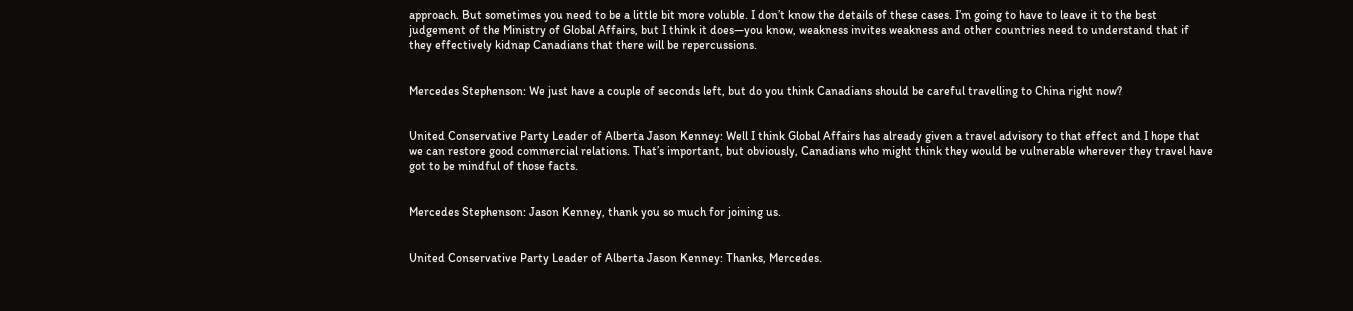approach. But sometimes you need to be a little bit more voluble. I don’t know the details of these cases. I’m going to have to leave it to the best judgement of the Ministry of Global Affairs, but I think it does—you know, weakness invites weakness and other countries need to understand that if they effectively kidnap Canadians that there will be repercussions.


Mercedes Stephenson: We just have a couple of seconds left, but do you think Canadians should be careful travelling to China right now?


United Conservative Party Leader of Alberta Jason Kenney: Well I think Global Affairs has already given a travel advisory to that effect and I hope that we can restore good commercial relations. That’s important, but obviously, Canadians who might think they would be vulnerable wherever they travel have got to be mindful of those facts.


Mercedes Stephenson: Jason Kenney, thank you so much for joining us.


United Conservative Party Leader of Alberta Jason Kenney: Thanks, Mercedes.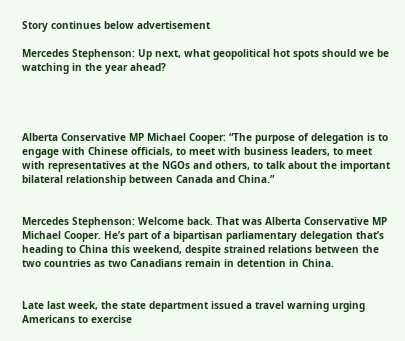Story continues below advertisement

Mercedes Stephenson: Up next, what geopolitical hot spots should we be watching in the year ahead?




Alberta Conservative MP Michael Cooper: “The purpose of delegation is to engage with Chinese officials, to meet with business leaders, to meet with representatives at the NGOs and others, to talk about the important bilateral relationship between Canada and China.”


Mercedes Stephenson: Welcome back. That was Alberta Conservative MP Michael Cooper. He’s part of a bipartisan parliamentary delegation that’s heading to China this weekend, despite strained relations between the two countries as two Canadians remain in detention in China.


Late last week, the state department issued a travel warning urging Americans to exercise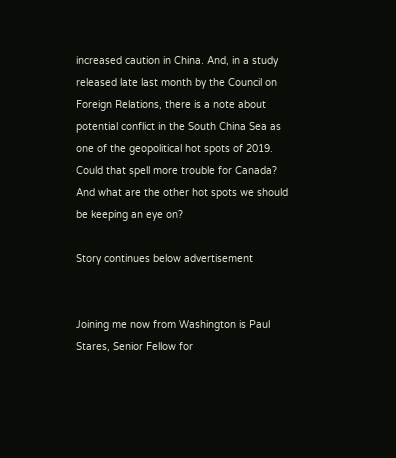increased caution in China. And, in a study released late last month by the Council on Foreign Relations, there is a note about potential conflict in the South China Sea as one of the geopolitical hot spots of 2019. Could that spell more trouble for Canada? And what are the other hot spots we should be keeping an eye on?

Story continues below advertisement


Joining me now from Washington is Paul Stares, Senior Fellow for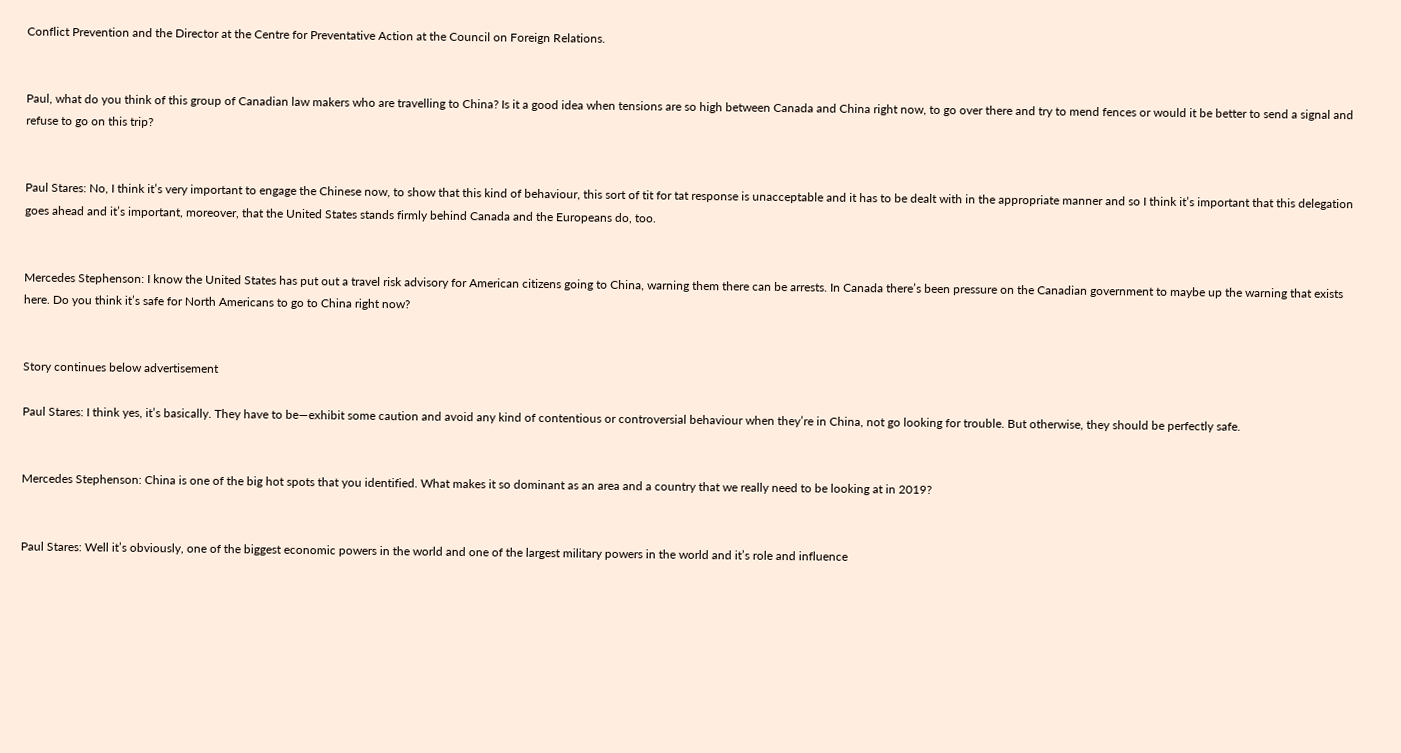Conflict Prevention and the Director at the Centre for Preventative Action at the Council on Foreign Relations.


Paul, what do you think of this group of Canadian law makers who are travelling to China? Is it a good idea when tensions are so high between Canada and China right now, to go over there and try to mend fences or would it be better to send a signal and refuse to go on this trip?


Paul Stares: No, I think it’s very important to engage the Chinese now, to show that this kind of behaviour, this sort of tit for tat response is unacceptable and it has to be dealt with in the appropriate manner and so I think it’s important that this delegation goes ahead and it’s important, moreover, that the United States stands firmly behind Canada and the Europeans do, too.


Mercedes Stephenson: I know the United States has put out a travel risk advisory for American citizens going to China, warning them there can be arrests. In Canada there’s been pressure on the Canadian government to maybe up the warning that exists here. Do you think it’s safe for North Americans to go to China right now?


Story continues below advertisement

Paul Stares: I think yes, it’s basically. They have to be—exhibit some caution and avoid any kind of contentious or controversial behaviour when they’re in China, not go looking for trouble. But otherwise, they should be perfectly safe.


Mercedes Stephenson: China is one of the big hot spots that you identified. What makes it so dominant as an area and a country that we really need to be looking at in 2019?


Paul Stares: Well it’s obviously, one of the biggest economic powers in the world and one of the largest military powers in the world and it’s role and influence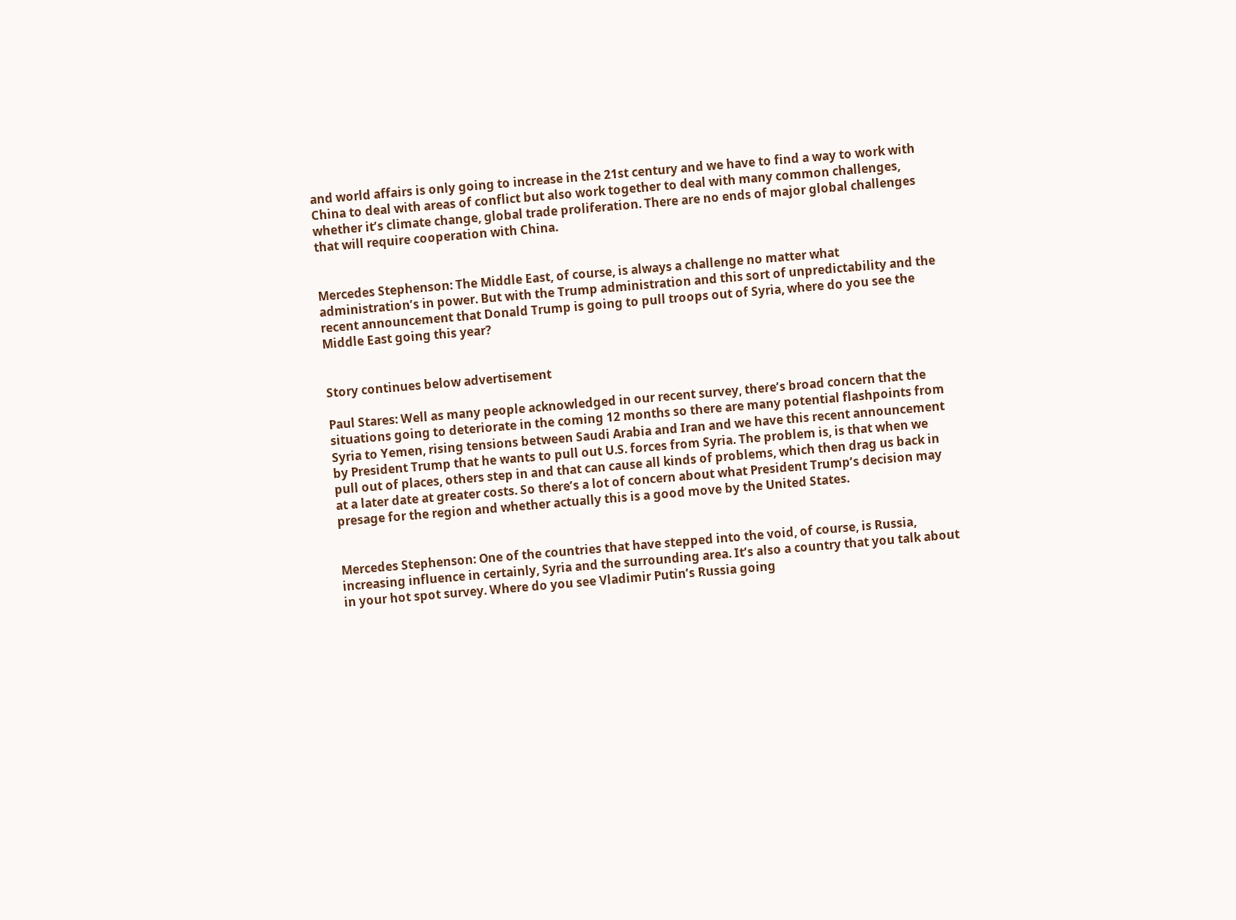and world affairs is only going to increase in the 21st century and we have to find a way to work with China to deal with areas of conflict but also work together to deal with many common challenges, whether it’s climate change, global trade proliferation. There are no ends of major global challenges that will require cooperation with China.


Mercedes Stephenson: The Middle East, of course, is always a challenge no matter what administration’s in power. But with the Trump administration and this sort of unpredictability and the recent announcement that Donald Trump is going to pull troops out of Syria, where do you see the Middle East going this year?


Story continues below advertisement

Paul Stares: Well as many people acknowledged in our recent survey, there’s broad concern that the situations going to deteriorate in the coming 12 months so there are many potential flashpoints from Syria to Yemen, rising tensions between Saudi Arabia and Iran and we have this recent announcement by President Trump that he wants to pull out U.S. forces from Syria. The problem is, is that when we pull out of places, others step in and that can cause all kinds of problems, which then drag us back in at a later date at greater costs. So there’s a lot of concern about what President Trump’s decision may presage for the region and whether actually this is a good move by the United States.


Mercedes Stephenson: One of the countries that have stepped into the void, of course, is Russia, increasing influence in certainly, Syria and the surrounding area. It’s also a country that you talk about in your hot spot survey. Where do you see Vladimir Putin’s Russia going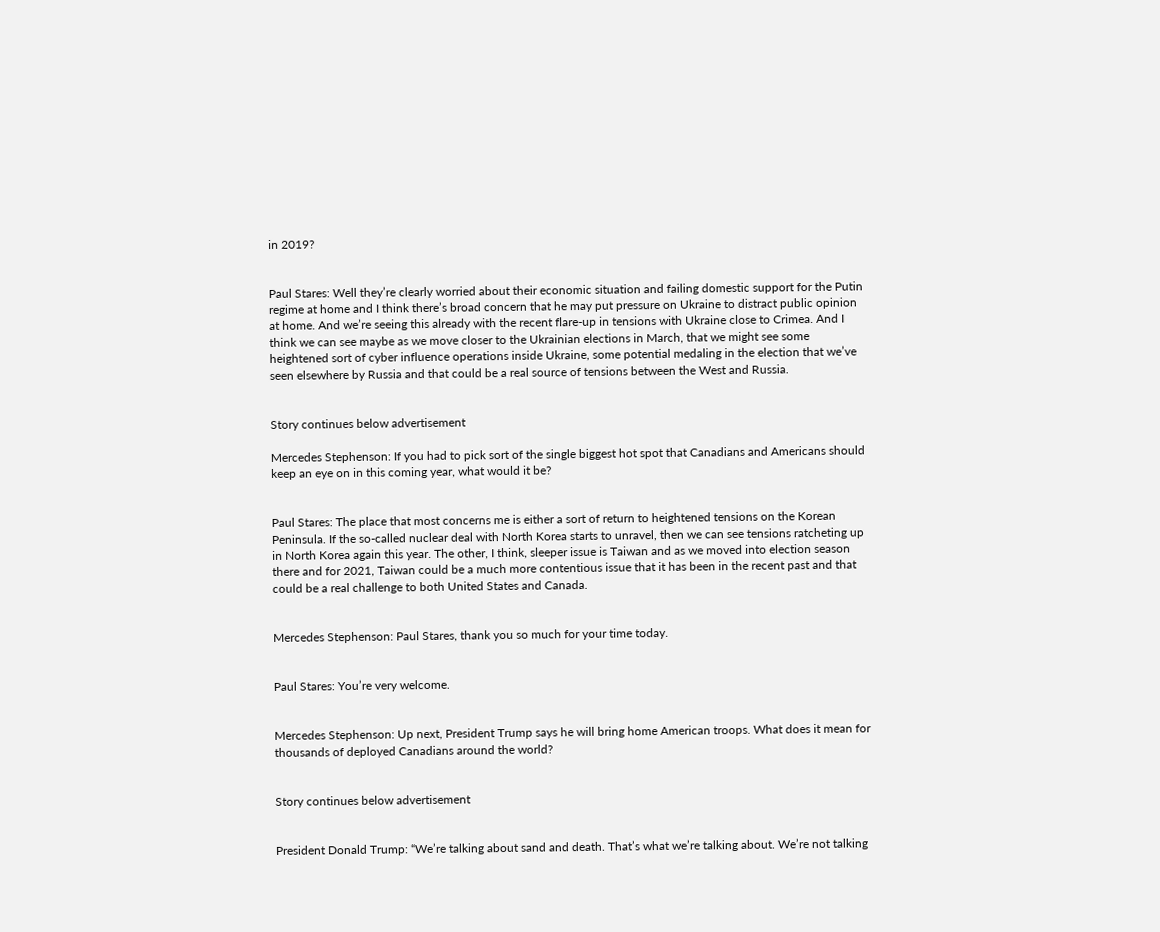in 2019?


Paul Stares: Well they’re clearly worried about their economic situation and failing domestic support for the Putin regime at home and I think there’s broad concern that he may put pressure on Ukraine to distract public opinion at home. And we’re seeing this already with the recent flare-up in tensions with Ukraine close to Crimea. And I think we can see maybe as we move closer to the Ukrainian elections in March, that we might see some heightened sort of cyber influence operations inside Ukraine, some potential medaling in the election that we’ve seen elsewhere by Russia and that could be a real source of tensions between the West and Russia.


Story continues below advertisement

Mercedes Stephenson: If you had to pick sort of the single biggest hot spot that Canadians and Americans should keep an eye on in this coming year, what would it be?


Paul Stares: The place that most concerns me is either a sort of return to heightened tensions on the Korean Peninsula. If the so-called nuclear deal with North Korea starts to unravel, then we can see tensions ratcheting up in North Korea again this year. The other, I think, sleeper issue is Taiwan and as we moved into election season there and for 2021, Taiwan could be a much more contentious issue that it has been in the recent past and that could be a real challenge to both United States and Canada.


Mercedes Stephenson: Paul Stares, thank you so much for your time today.


Paul Stares: You’re very welcome.


Mercedes Stephenson: Up next, President Trump says he will bring home American troops. What does it mean for thousands of deployed Canadians around the world?


Story continues below advertisement


President Donald Trump: “We’re talking about sand and death. That’s what we’re talking about. We’re not talking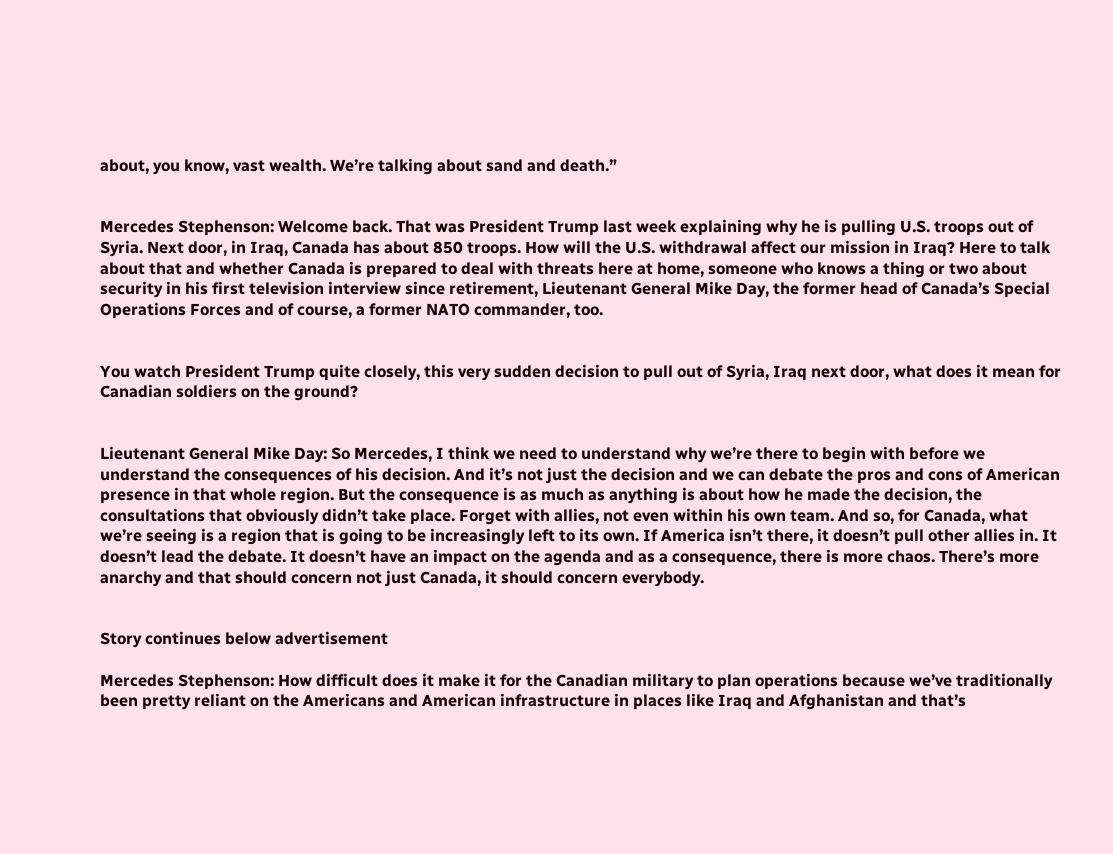about, you know, vast wealth. We’re talking about sand and death.”


Mercedes Stephenson: Welcome back. That was President Trump last week explaining why he is pulling U.S. troops out of Syria. Next door, in Iraq, Canada has about 850 troops. How will the U.S. withdrawal affect our mission in Iraq? Here to talk about that and whether Canada is prepared to deal with threats here at home, someone who knows a thing or two about security in his first television interview since retirement, Lieutenant General Mike Day, the former head of Canada’s Special Operations Forces and of course, a former NATO commander, too.


You watch President Trump quite closely, this very sudden decision to pull out of Syria, Iraq next door, what does it mean for Canadian soldiers on the ground?


Lieutenant General Mike Day: So Mercedes, I think we need to understand why we’re there to begin with before we understand the consequences of his decision. And it’s not just the decision and we can debate the pros and cons of American presence in that whole region. But the consequence is as much as anything is about how he made the decision, the consultations that obviously didn’t take place. Forget with allies, not even within his own team. And so, for Canada, what we’re seeing is a region that is going to be increasingly left to its own. If America isn’t there, it doesn’t pull other allies in. It doesn’t lead the debate. It doesn’t have an impact on the agenda and as a consequence, there is more chaos. There’s more anarchy and that should concern not just Canada, it should concern everybody.


Story continues below advertisement

Mercedes Stephenson: How difficult does it make it for the Canadian military to plan operations because we’ve traditionally been pretty reliant on the Americans and American infrastructure in places like Iraq and Afghanistan and that’s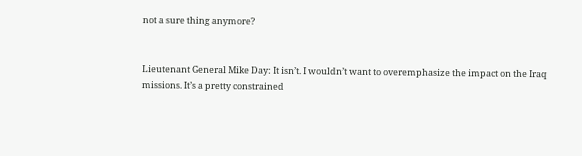not a sure thing anymore?


Lieutenant General Mike Day: It isn’t. I wouldn’t want to overemphasize the impact on the Iraq missions. It’s a pretty constrained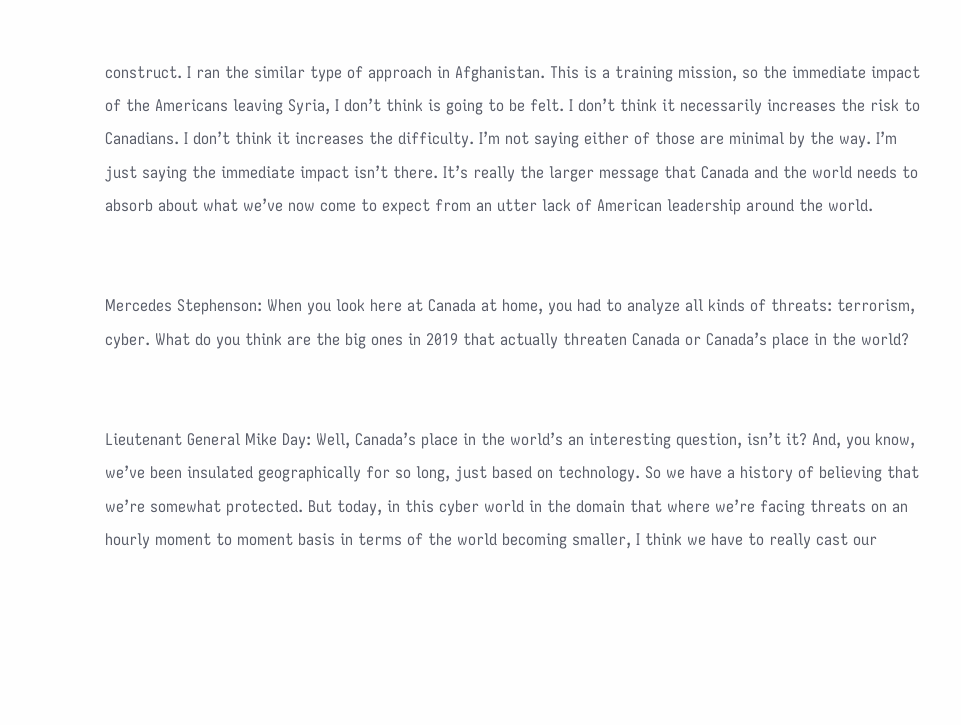construct. I ran the similar type of approach in Afghanistan. This is a training mission, so the immediate impact of the Americans leaving Syria, I don’t think is going to be felt. I don’t think it necessarily increases the risk to Canadians. I don’t think it increases the difficulty. I’m not saying either of those are minimal by the way. I’m just saying the immediate impact isn’t there. It’s really the larger message that Canada and the world needs to absorb about what we’ve now come to expect from an utter lack of American leadership around the world.


Mercedes Stephenson: When you look here at Canada at home, you had to analyze all kinds of threats: terrorism, cyber. What do you think are the big ones in 2019 that actually threaten Canada or Canada’s place in the world?


Lieutenant General Mike Day: Well, Canada’s place in the world’s an interesting question, isn’t it? And, you know, we’ve been insulated geographically for so long, just based on technology. So we have a history of believing that we’re somewhat protected. But today, in this cyber world in the domain that where we’re facing threats on an hourly moment to moment basis in terms of the world becoming smaller, I think we have to really cast our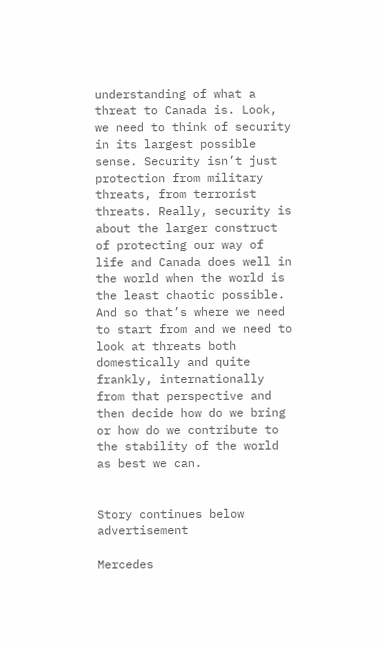understanding of what a threat to Canada is. Look, we need to think of security in its largest possible sense. Security isn’t just protection from military threats, from terrorist threats. Really, security is about the larger construct of protecting our way of life and Canada does well in the world when the world is the least chaotic possible. And so that’s where we need to start from and we need to look at threats both domestically and quite frankly, internationally from that perspective and then decide how do we bring or how do we contribute to the stability of the world as best we can.


Story continues below advertisement

Mercedes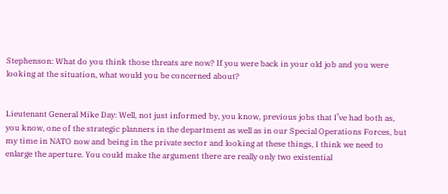Stephenson: What do you think those threats are now? If you were back in your old job and you were looking at the situation, what would you be concerned about?


Lieutenant General Mike Day: Well, not just informed by, you know, previous jobs that I’ve had both as, you know, one of the strategic planners in the department as well as in our Special Operations Forces, but my time in NATO now and being in the private sector and looking at these things, I think we need to enlarge the aperture. You could make the argument there are really only two existential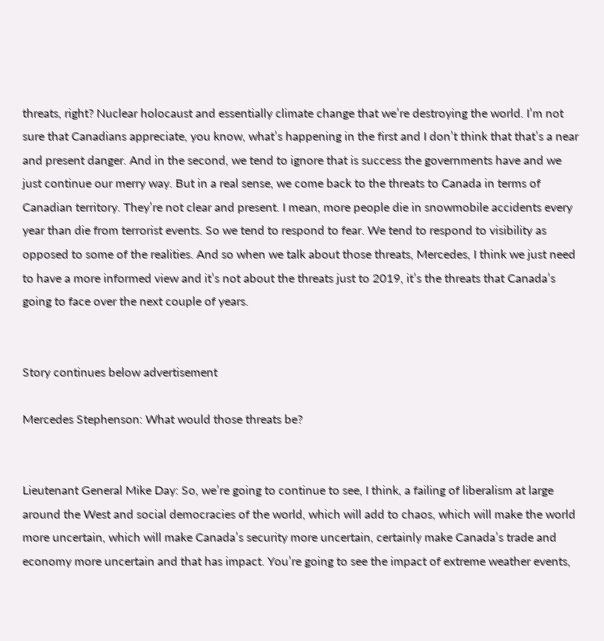threats, right? Nuclear holocaust and essentially climate change that we’re destroying the world. I’m not sure that Canadians appreciate, you know, what’s happening in the first and I don’t think that that’s a near and present danger. And in the second, we tend to ignore that is success the governments have and we just continue our merry way. But in a real sense, we come back to the threats to Canada in terms of Canadian territory. They’re not clear and present. I mean, more people die in snowmobile accidents every year than die from terrorist events. So we tend to respond to fear. We tend to respond to visibility as opposed to some of the realities. And so when we talk about those threats, Mercedes, I think we just need to have a more informed view and it’s not about the threats just to 2019, it’s the threats that Canada’s going to face over the next couple of years.


Story continues below advertisement

Mercedes Stephenson: What would those threats be?


Lieutenant General Mike Day: So, we’re going to continue to see, I think, a failing of liberalism at large around the West and social democracies of the world, which will add to chaos, which will make the world more uncertain, which will make Canada’s security more uncertain, certainly make Canada’s trade and economy more uncertain and that has impact. You’re going to see the impact of extreme weather events,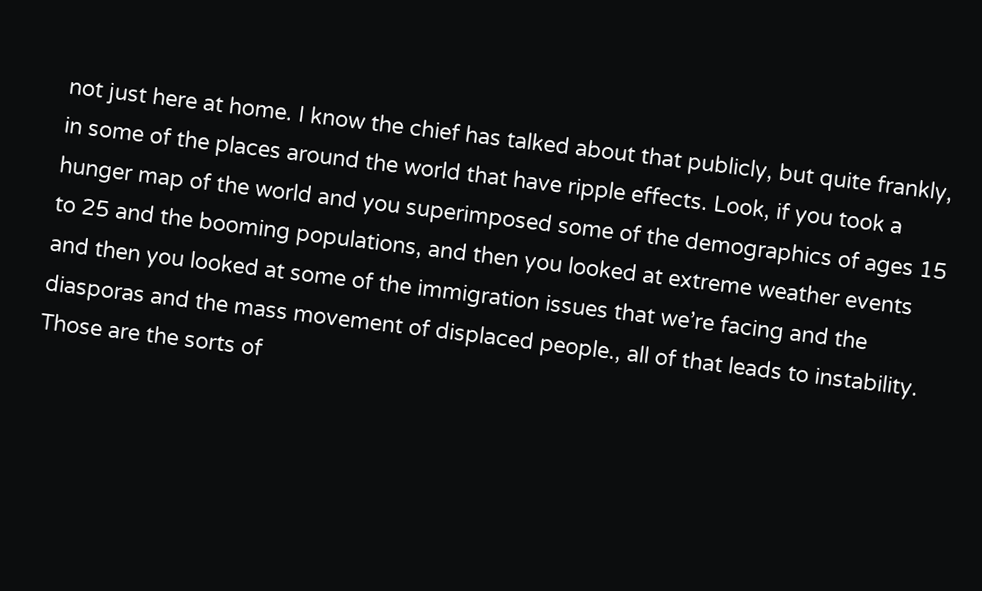not just here at home. I know the chief has talked about that publicly, but quite frankly, in some of the places around the world that have ripple effects. Look, if you took a hunger map of the world and you superimposed some of the demographics of ages 15 to 25 and the booming populations, and then you looked at extreme weather events and then you looked at some of the immigration issues that we’re facing and the diasporas and the mass movement of displaced people., all of that leads to instability. Those are the sorts of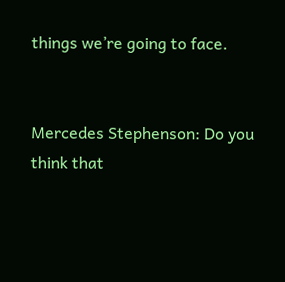things we’re going to face.


Mercedes Stephenson: Do you think that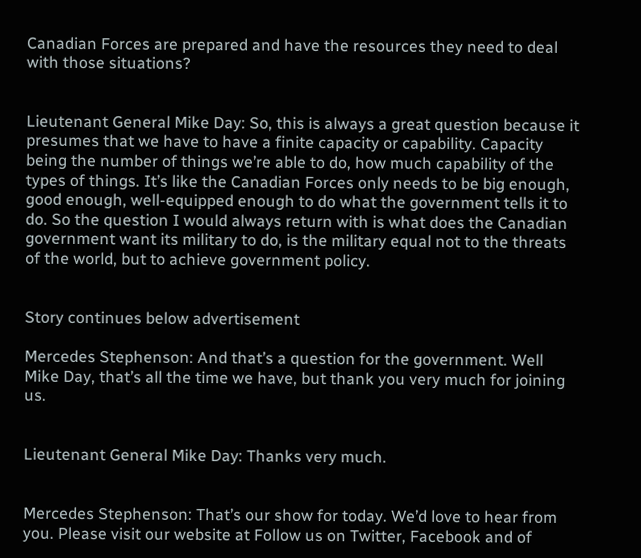Canadian Forces are prepared and have the resources they need to deal with those situations?


Lieutenant General Mike Day: So, this is always a great question because it presumes that we have to have a finite capacity or capability. Capacity being the number of things we’re able to do, how much capability of the types of things. It’s like the Canadian Forces only needs to be big enough, good enough, well-equipped enough to do what the government tells it to do. So the question I would always return with is what does the Canadian government want its military to do, is the military equal not to the threats of the world, but to achieve government policy.


Story continues below advertisement

Mercedes Stephenson: And that’s a question for the government. Well Mike Day, that’s all the time we have, but thank you very much for joining us.


Lieutenant General Mike Day: Thanks very much.


Mercedes Stephenson: That’s our show for today. We’d love to hear from you. Please visit our website at Follow us on Twitter, Facebook and of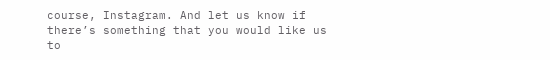course, Instagram. And let us know if there’s something that you would like us to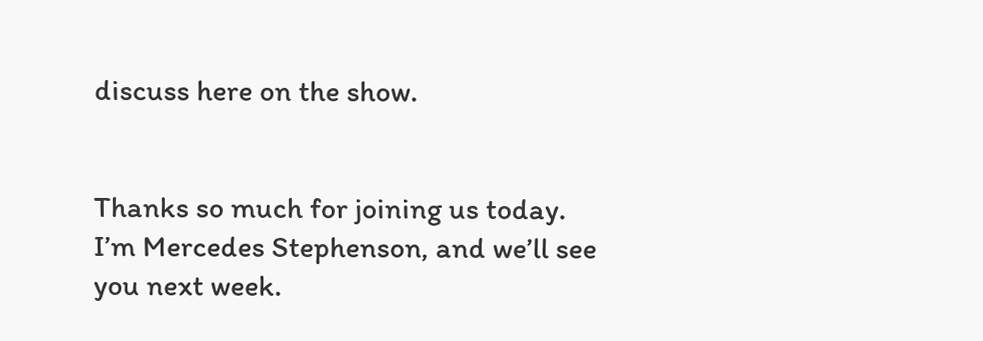discuss here on the show.


Thanks so much for joining us today. I’m Mercedes Stephenson, and we’ll see you next week.